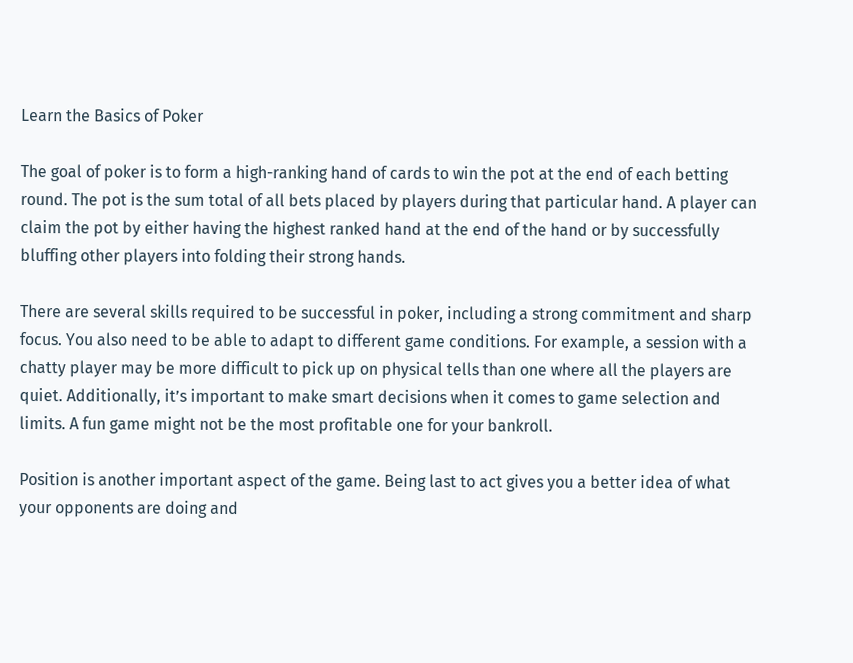Learn the Basics of Poker

The goal of poker is to form a high-ranking hand of cards to win the pot at the end of each betting round. The pot is the sum total of all bets placed by players during that particular hand. A player can claim the pot by either having the highest ranked hand at the end of the hand or by successfully bluffing other players into folding their strong hands.

There are several skills required to be successful in poker, including a strong commitment and sharp focus. You also need to be able to adapt to different game conditions. For example, a session with a chatty player may be more difficult to pick up on physical tells than one where all the players are quiet. Additionally, it’s important to make smart decisions when it comes to game selection and limits. A fun game might not be the most profitable one for your bankroll.

Position is another important aspect of the game. Being last to act gives you a better idea of what your opponents are doing and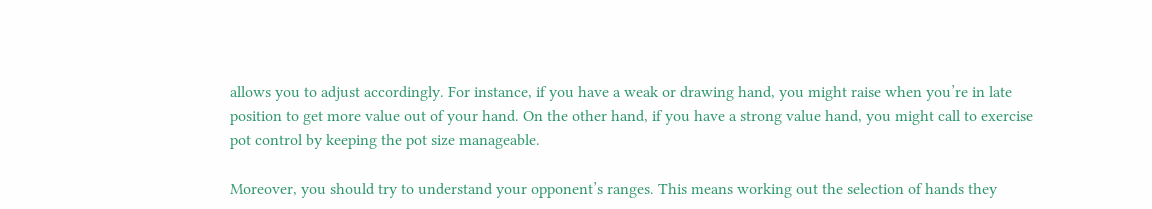allows you to adjust accordingly. For instance, if you have a weak or drawing hand, you might raise when you’re in late position to get more value out of your hand. On the other hand, if you have a strong value hand, you might call to exercise pot control by keeping the pot size manageable.

Moreover, you should try to understand your opponent’s ranges. This means working out the selection of hands they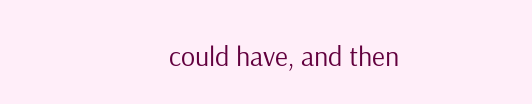could have, and then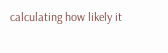calculating how likely it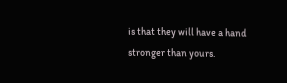is that they will have a hand stronger than yours.